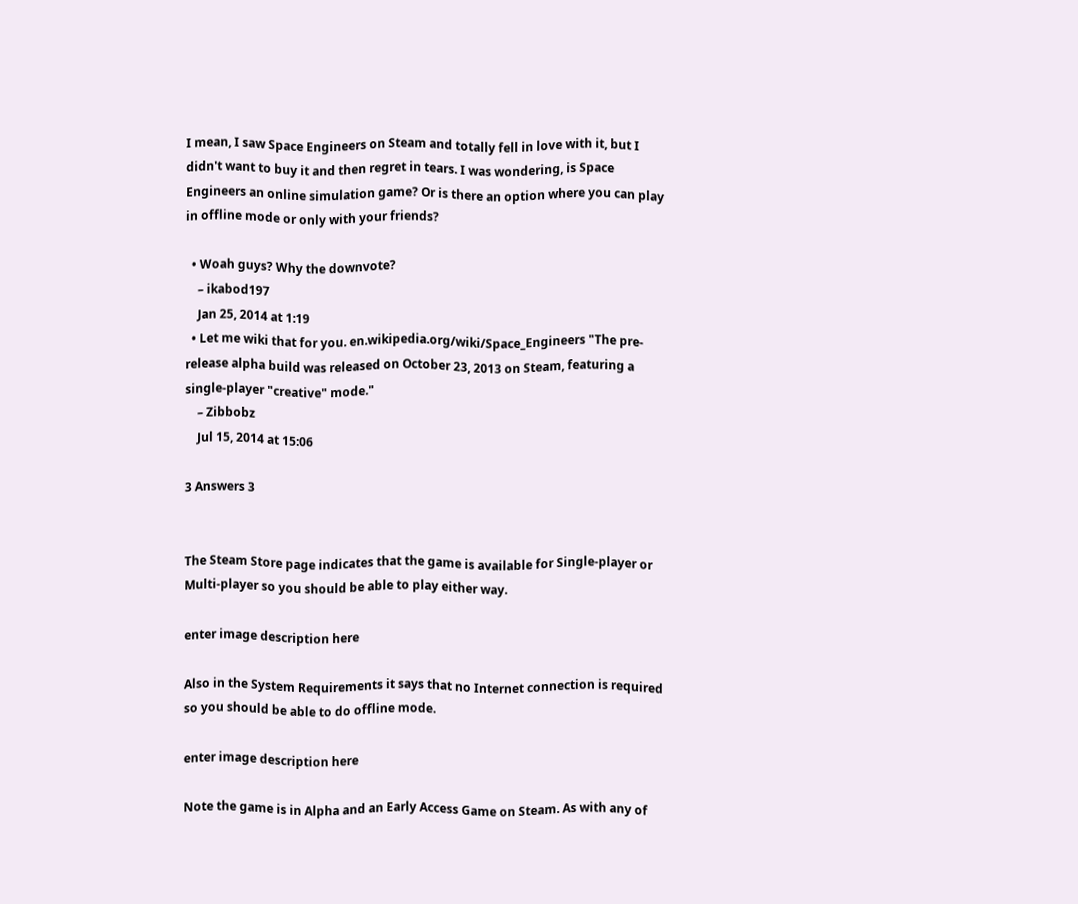I mean, I saw Space Engineers on Steam and totally fell in love with it, but I didn't want to buy it and then regret in tears. I was wondering, is Space Engineers an online simulation game? Or is there an option where you can play in offline mode or only with your friends?

  • Woah guys? Why the downvote?
    – ikabod197
    Jan 25, 2014 at 1:19
  • Let me wiki that for you. en.wikipedia.org/wiki/Space_Engineers "The pre-release alpha build was released on October 23, 2013 on Steam, featuring a single-player "creative" mode."
    – Zibbobz
    Jul 15, 2014 at 15:06

3 Answers 3


The Steam Store page indicates that the game is available for Single-player or Multi-player so you should be able to play either way.

enter image description here

Also in the System Requirements it says that no Internet connection is required so you should be able to do offline mode.

enter image description here

Note the game is in Alpha and an Early Access Game on Steam. As with any of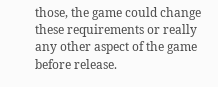those, the game could change these requirements or really any other aspect of the game before release.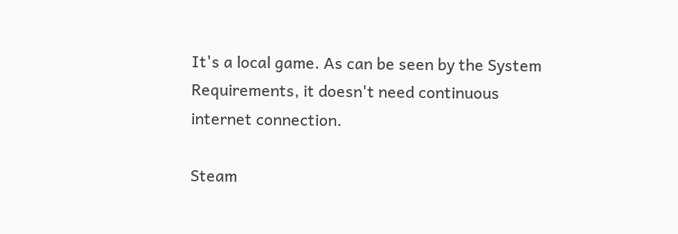It's a local game. As can be seen by the System Requirements, it doesn't need continuous internet connection.

Steam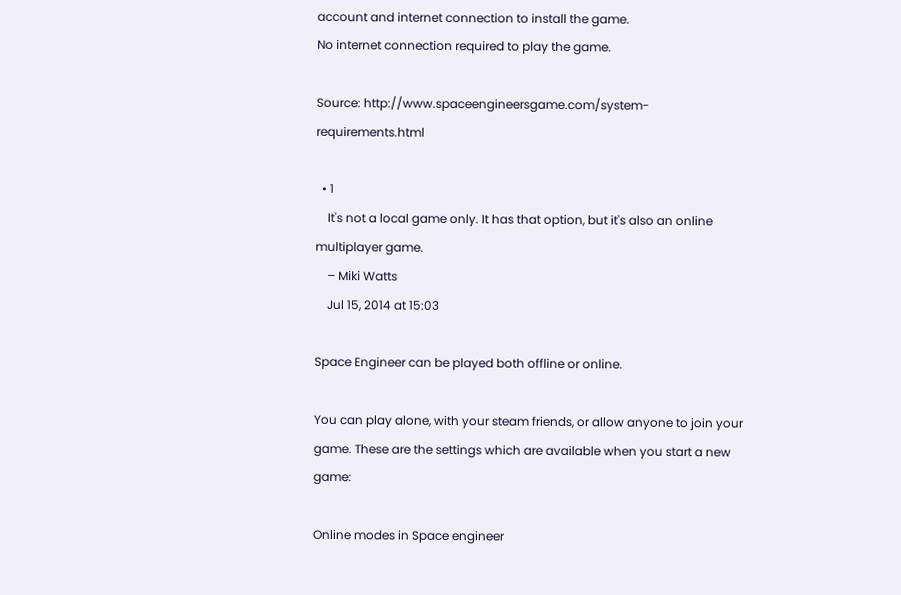account and internet connection to install the game.
No internet connection required to play the game.

Source: http://www.spaceengineersgame.com/system-requirements.html

  • 1
    It's not a local game only. It has that option, but it's also an online multiplayer game.
    – Miki Watts
    Jul 15, 2014 at 15:03

Space Engineer can be played both offline or online.

You can play alone, with your steam friends, or allow anyone to join your game. These are the settings which are available when you start a new game:

Online modes in Space engineer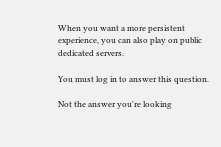When you want a more persistent experience, you can also play on public dedicated servers.

You must log in to answer this question.

Not the answer you're looking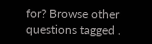for? Browse other questions tagged .